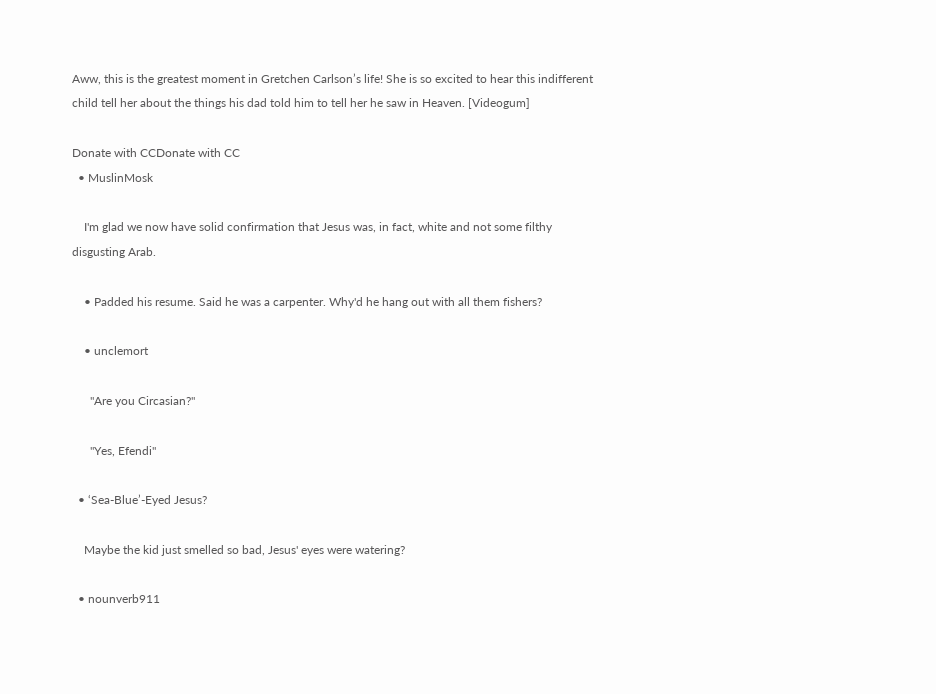Aww, this is the greatest moment in Gretchen Carlson’s life! She is so excited to hear this indifferent child tell her about the things his dad told him to tell her he saw in Heaven. [Videogum]

Donate with CCDonate with CC
  • MuslinMosk

    I'm glad we now have solid confirmation that Jesus was, in fact, white and not some filthy disgusting Arab.

    • Padded his resume. Said he was a carpenter. Why'd he hang out with all them fishers?

    • unclemort

      "Are you Circasian?"

      "Yes, Efendi"

  • ‘Sea-Blue’-Eyed Jesus?

    Maybe the kid just smelled so bad, Jesus' eyes were watering?

  • nounverb911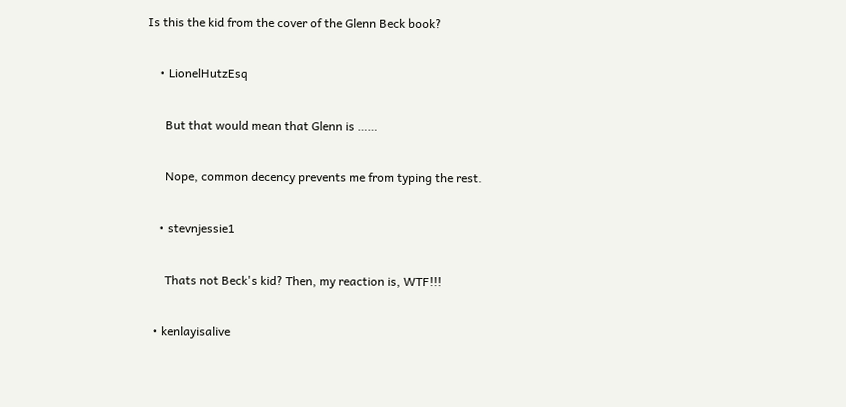Is this the kid from the cover of the Glenn Beck book?

    • LionelHutzEsq

      But that would mean that Glenn is ……

      Nope, common decency prevents me from typing the rest.

    • stevnjessie1

      Thats not Beck's kid? Then, my reaction is, WTF!!!

  • kenlayisalive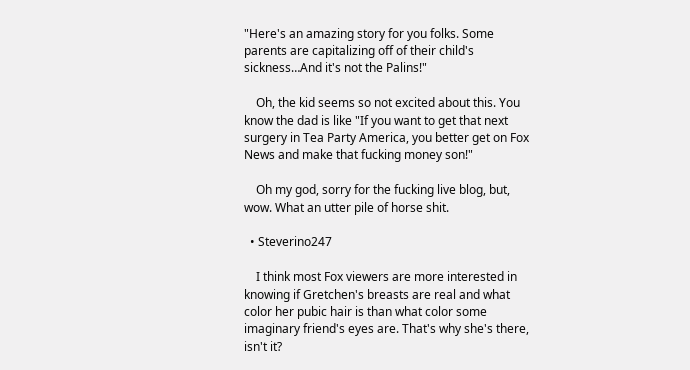"Here's an amazing story for you folks. Some parents are capitalizing off of their child's sickness…And it's not the Palins!"

    Oh, the kid seems so not excited about this. You know the dad is like "If you want to get that next surgery in Tea Party America, you better get on Fox News and make that fucking money son!"

    Oh my god, sorry for the fucking live blog, but, wow. What an utter pile of horse shit.

  • Steverino247

    I think most Fox viewers are more interested in knowing if Gretchen's breasts are real and what color her pubic hair is than what color some imaginary friend's eyes are. That's why she's there, isn't it?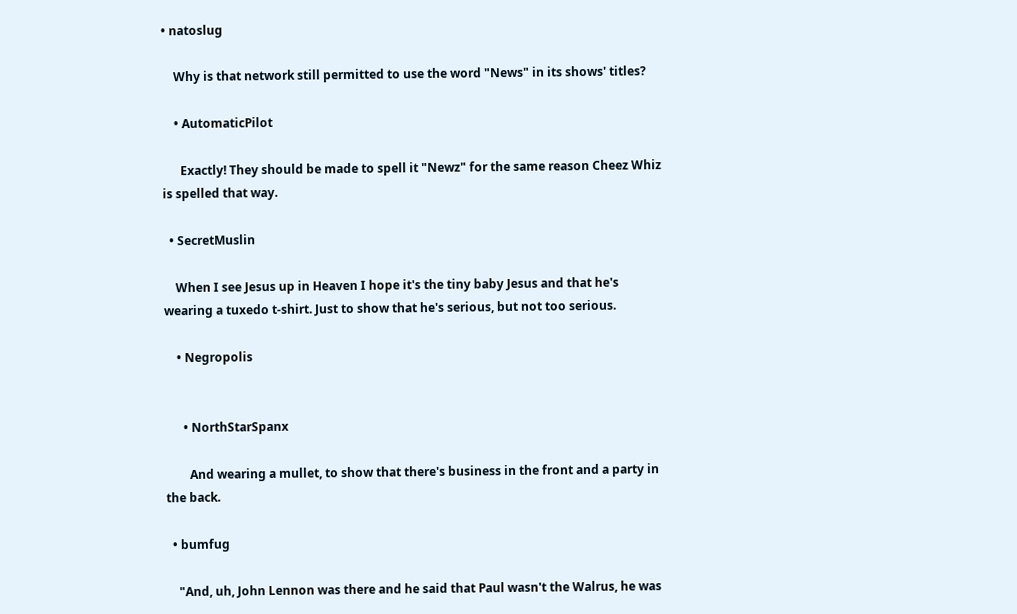• natoslug

    Why is that network still permitted to use the word "News" in its shows' titles?

    • AutomaticPilot

      Exactly! They should be made to spell it "Newz" for the same reason Cheez Whiz is spelled that way.

  • SecretMuslin

    When I see Jesus up in Heaven I hope it's the tiny baby Jesus and that he's wearing a tuxedo t-shirt. Just to show that he's serious, but not too serious.

    • Negropolis


      • NorthStarSpanx

        And wearing a mullet, to show that there's business in the front and a party in the back.

  • bumfug

    "And, uh, John Lennon was there and he said that Paul wasn't the Walrus, he was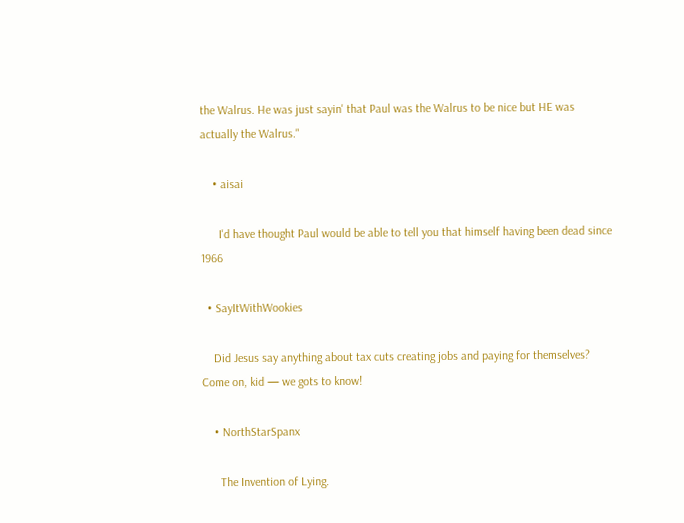the Walrus. He was just sayin' that Paul was the Walrus to be nice but HE was actually the Walrus."

    • aisai

      I'd have thought Paul would be able to tell you that himself having been dead since 1966

  • SayItWithWookies

    Did Jesus say anything about tax cuts creating jobs and paying for themselves? Come on, kid — we gots to know!

    • NorthStarSpanx

      The Invention of Lying.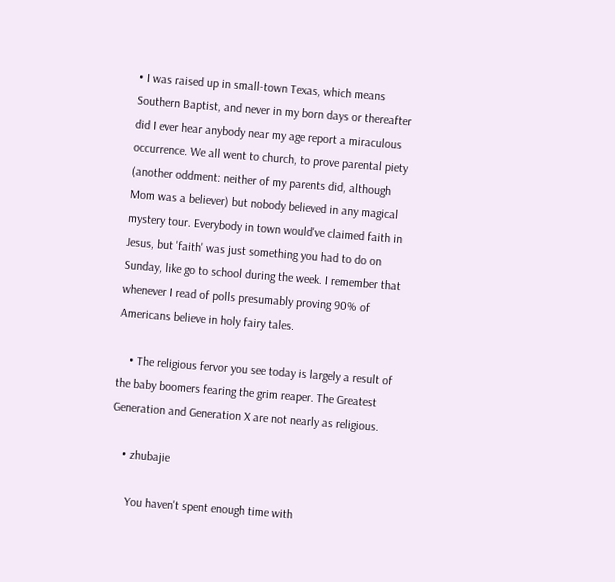• I was raised up in small-town Texas, which means Southern Baptist, and never in my born days or thereafter did I ever hear anybody near my age report a miraculous occurrence. We all went to church, to prove parental piety (another oddment: neither of my parents did, although Mom was a believer) but nobody believed in any magical mystery tour. Everybody in town would've claimed faith in Jesus, but 'faith' was just something you had to do on Sunday, like go to school during the week. I remember that whenever I read of polls presumably proving 90% of Americans believe in holy fairy tales.

    • The religious fervor you see today is largely a result of the baby boomers fearing the grim reaper. The Greatest Generation and Generation X are not nearly as religious.

    • zhubajie

      You haven't spent enough time with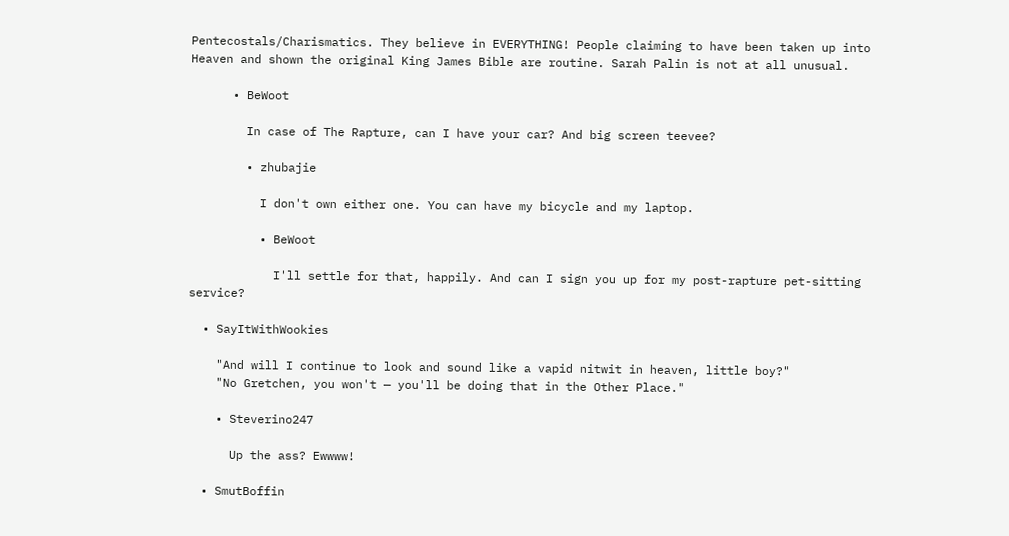Pentecostals/Charismatics. They believe in EVERYTHING! People claiming to have been taken up into Heaven and shown the original King James Bible are routine. Sarah Palin is not at all unusual.

      • BeWoot

        In case of The Rapture, can I have your car? And big screen teevee?

        • zhubajie

          I don't own either one. You can have my bicycle and my laptop.

          • BeWoot

            I'll settle for that, happily. And can I sign you up for my post-rapture pet-sitting service?

  • SayItWithWookies

    "And will I continue to look and sound like a vapid nitwit in heaven, little boy?"
    "No Gretchen, you won't — you'll be doing that in the Other Place."

    • Steverino247

      Up the ass? Ewwww!

  • SmutBoffin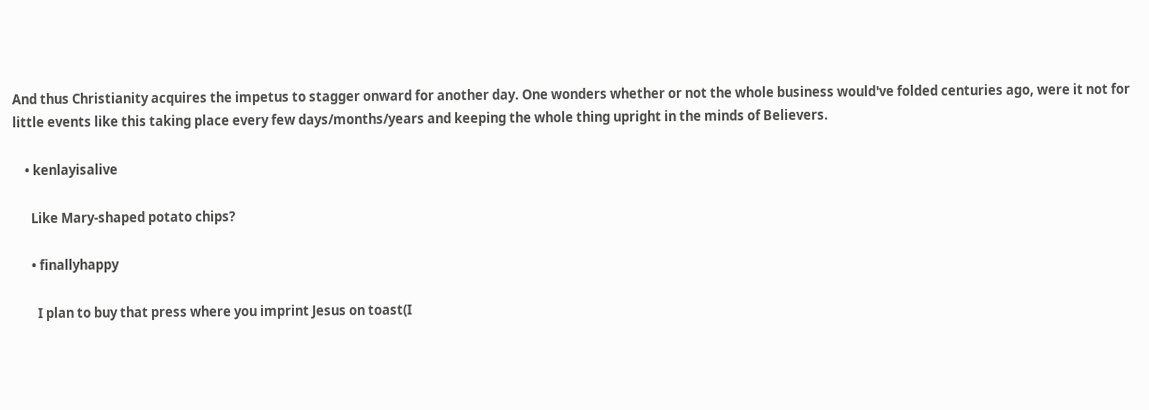And thus Christianity acquires the impetus to stagger onward for another day. One wonders whether or not the whole business would've folded centuries ago, were it not for little events like this taking place every few days/months/years and keeping the whole thing upright in the minds of Believers.

    • kenlayisalive

      Like Mary-shaped potato chips?

      • finallyhappy

        I plan to buy that press where you imprint Jesus on toast(I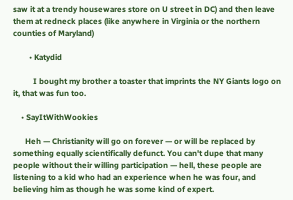saw it at a trendy housewares store on U street in DC) and then leave them at redneck places (like anywhere in Virginia or the northern counties of Maryland)

        • Katydid

          I bought my brother a toaster that imprints the NY Giants logo on it, that was fun too.

    • SayItWithWookies

      Heh — Christianity will go on forever — or will be replaced by something equally scientifically defunct. You can't dupe that many people without their willing participation — hell, these people are listening to a kid who had an experience when he was four, and believing him as though he was some kind of expert.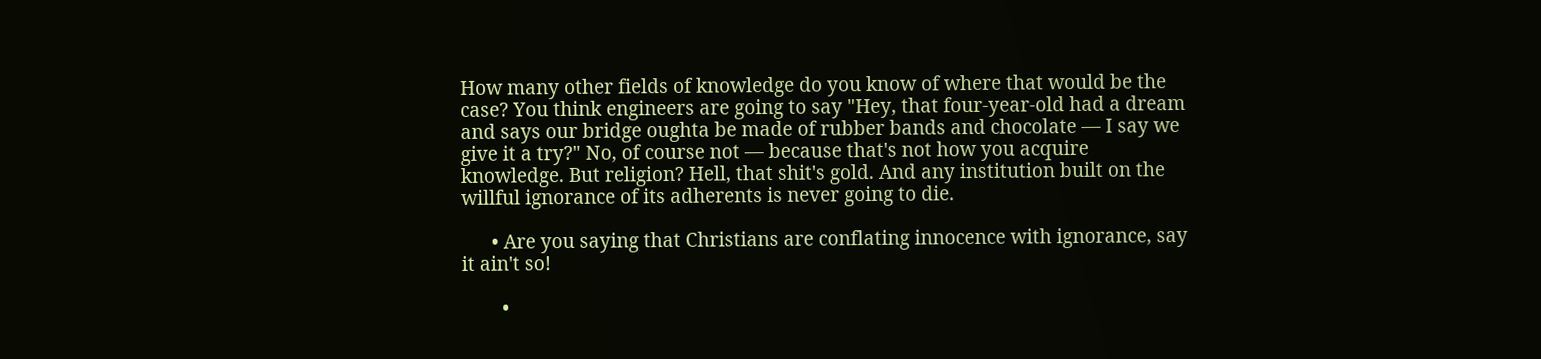How many other fields of knowledge do you know of where that would be the case? You think engineers are going to say "Hey, that four-year-old had a dream and says our bridge oughta be made of rubber bands and chocolate — I say we give it a try?" No, of course not — because that's not how you acquire knowledge. But religion? Hell, that shit's gold. And any institution built on the willful ignorance of its adherents is never going to die.

      • Are you saying that Christians are conflating innocence with ignorance, say it ain't so!

        •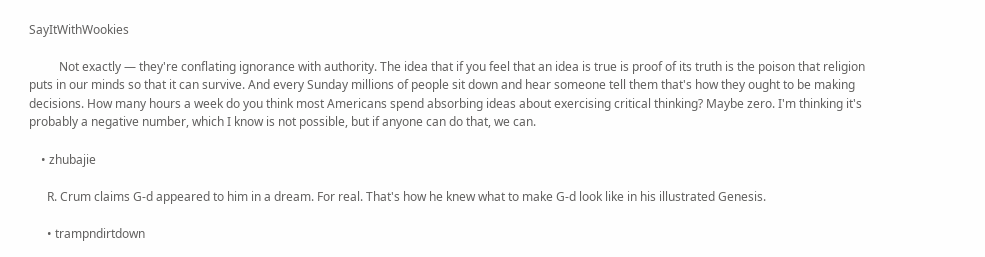SayItWithWookies

          Not exactly — they're conflating ignorance with authority. The idea that if you feel that an idea is true is proof of its truth is the poison that religion puts in our minds so that it can survive. And every Sunday millions of people sit down and hear someone tell them that's how they ought to be making decisions. How many hours a week do you think most Americans spend absorbing ideas about exercising critical thinking? Maybe zero. I'm thinking it's probably a negative number, which I know is not possible, but if anyone can do that, we can.

    • zhubajie

      R. Crum claims G-d appeared to him in a dream. For real. That's how he knew what to make G-d look like in his illustrated Genesis.

      • trampndirtdown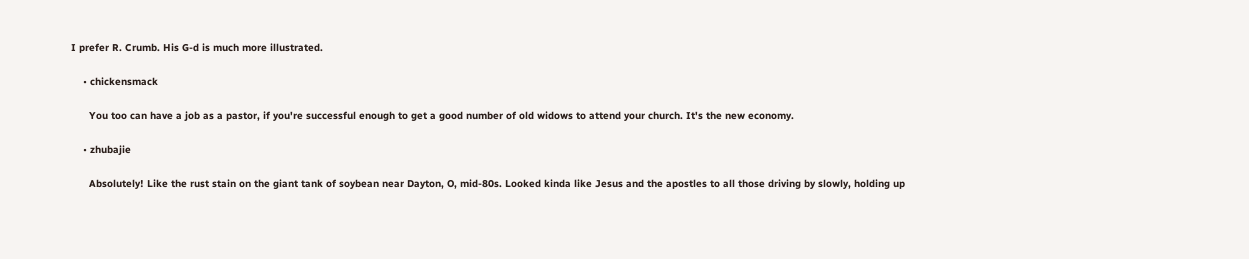I prefer R. Crumb. His G-d is much more illustrated.

    • chickensmack

      You too can have a job as a pastor, if you're successful enough to get a good number of old widows to attend your church. It's the new economy.

    • zhubajie

      Absolutely! Like the rust stain on the giant tank of soybean near Dayton, O, mid-80s. Looked kinda like Jesus and the apostles to all those driving by slowly, holding up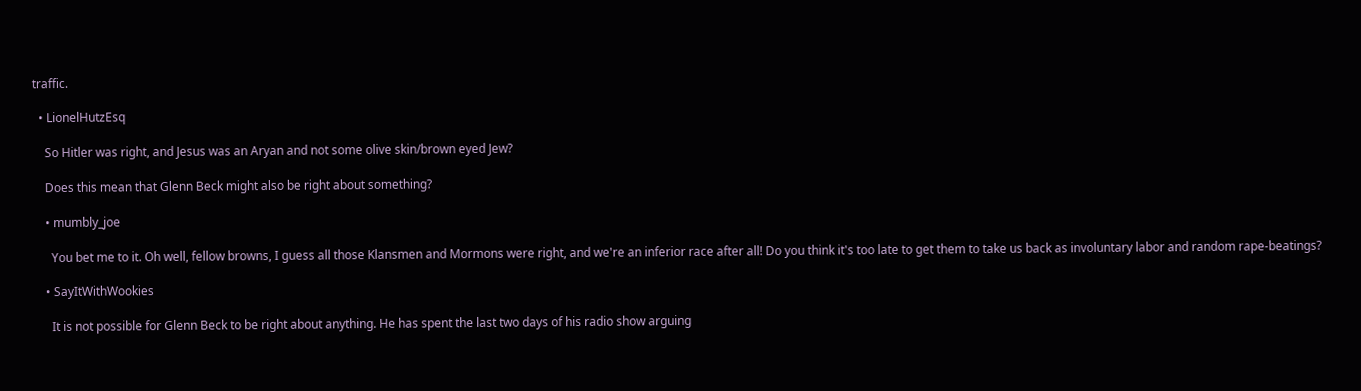traffic.

  • LionelHutzEsq

    So Hitler was right, and Jesus was an Aryan and not some olive skin/brown eyed Jew?

    Does this mean that Glenn Beck might also be right about something?

    • mumbly_joe

      You bet me to it. Oh well, fellow browns, I guess all those Klansmen and Mormons were right, and we're an inferior race after all! Do you think it's too late to get them to take us back as involuntary labor and random rape-beatings?

    • SayItWithWookies

      It is not possible for Glenn Beck to be right about anything. He has spent the last two days of his radio show arguing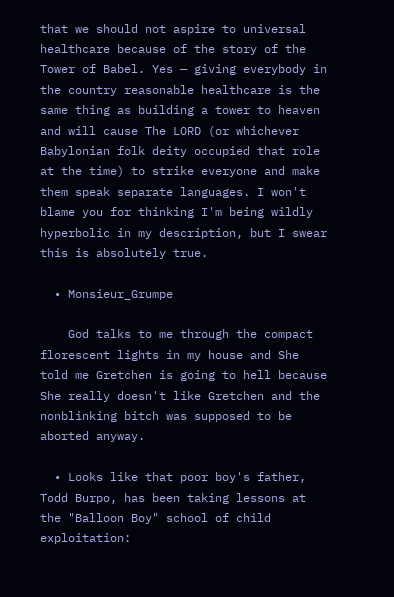that we should not aspire to universal healthcare because of the story of the Tower of Babel. Yes — giving everybody in the country reasonable healthcare is the same thing as building a tower to heaven and will cause The LORD (or whichever Babylonian folk deity occupied that role at the time) to strike everyone and make them speak separate languages. I won't blame you for thinking I'm being wildly hyperbolic in my description, but I swear this is absolutely true.

  • Monsieur_Grumpe

    God talks to me through the compact florescent lights in my house and She told me Gretchen is going to hell because She really doesn't like Gretchen and the nonblinking bitch was supposed to be aborted anyway.

  • Looks like that poor boy's father, Todd Burpo, has been taking lessons at the "Balloon Boy" school of child exploitation: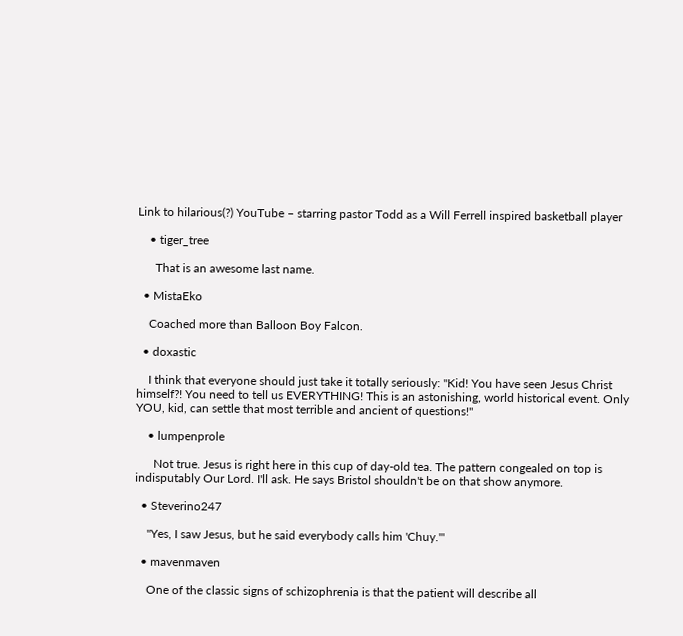Link to hilarious(?) YouTube – starring pastor Todd as a Will Ferrell inspired basketball player

    • tiger_tree

      That is an awesome last name.

  • MistaEko

    Coached more than Balloon Boy Falcon.

  • doxastic

    I think that everyone should just take it totally seriously: "Kid! You have seen Jesus Christ himself?! You need to tell us EVERYTHING! This is an astonishing, world historical event. Only YOU, kid, can settle that most terrible and ancient of questions!"

    • lumpenprole

      Not true. Jesus is right here in this cup of day-old tea. The pattern congealed on top is indisputably Our Lord. I'll ask. He says Bristol shouldn't be on that show anymore.

  • Steverino247

    "Yes, I saw Jesus, but he said everybody calls him 'Chuy.'"

  • mavenmaven

    One of the classic signs of schizophrenia is that the patient will describe all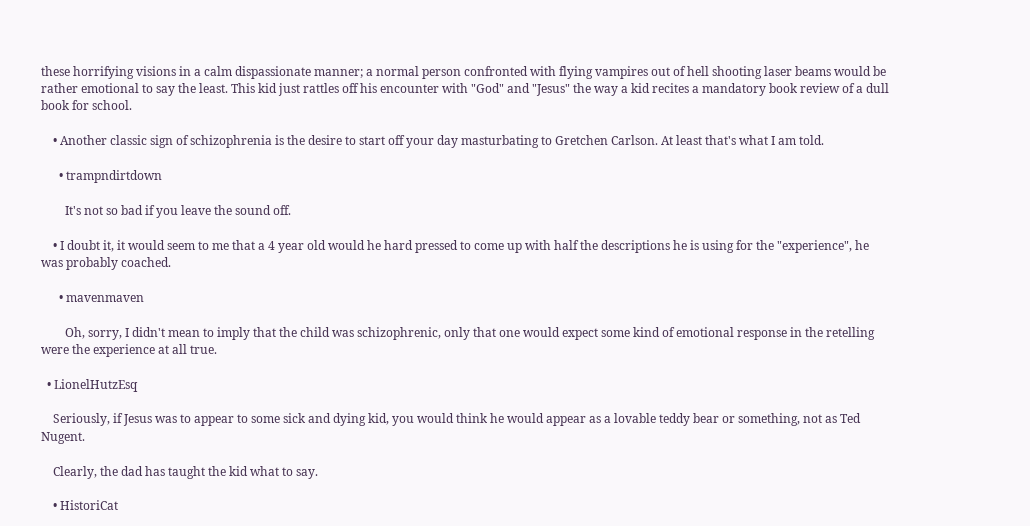these horrifying visions in a calm dispassionate manner; a normal person confronted with flying vampires out of hell shooting laser beams would be rather emotional to say the least. This kid just rattles off his encounter with "God" and "Jesus" the way a kid recites a mandatory book review of a dull book for school.

    • Another classic sign of schizophrenia is the desire to start off your day masturbating to Gretchen Carlson. At least that's what I am told.

      • trampndirtdown

        It's not so bad if you leave the sound off.

    • I doubt it, it would seem to me that a 4 year old would he hard pressed to come up with half the descriptions he is using for the "experience", he was probably coached.

      • mavenmaven

        Oh, sorry, I didn't mean to imply that the child was schizophrenic, only that one would expect some kind of emotional response in the retelling were the experience at all true.

  • LionelHutzEsq

    Seriously, if Jesus was to appear to some sick and dying kid, you would think he would appear as a lovable teddy bear or something, not as Ted Nugent.

    Clearly, the dad has taught the kid what to say.

    • HistoriCat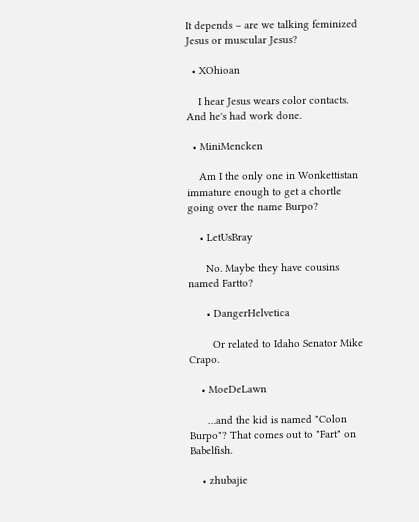It depends – are we talking feminized Jesus or muscular Jesus?

  • XOhioan

    I hear Jesus wears color contacts. And he's had work done.

  • MiniMencken

    Am I the only one in Wonkettistan immature enough to get a chortle going over the name Burpo?

    • LetUsBray

      No. Maybe they have cousins named Fartto?

      • DangerHelvetica

        Or related to Idaho Senator Mike Crapo.

    • MoeDeLawn

      …and the kid is named "Colon Burpo"? That comes out to "Fart" on Babelfish.

    • zhubajie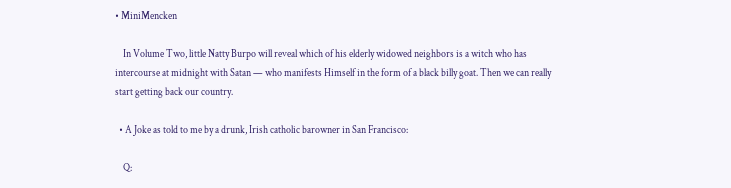• MiniMencken

    In Volume Two, little Natty Burpo will reveal which of his elderly widowed neighbors is a witch who has intercourse at midnight with Satan — who manifests Himself in the form of a black billy goat. Then we can really start getting back our country.

  • A Joke as told to me by a drunk, Irish catholic barowner in San Francisco:

    Q: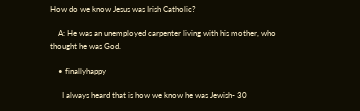How do we know Jesus was Irish Catholic?

    A: He was an unemployed carpenter living with his mother, who thought he was God.

    • finallyhappy

      I always heard that is how we know he was Jewish- 30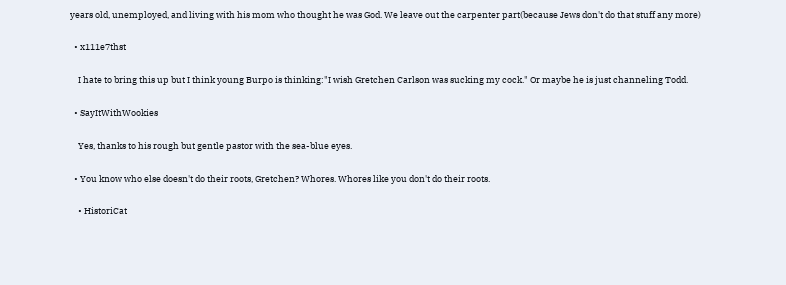years old, unemployed, and living with his mom who thought he was God. We leave out the carpenter part(because Jews don't do that stuff any more)

  • x111e7thst

    I hate to bring this up but I think young Burpo is thinking:"I wish Gretchen Carlson was sucking my cock." Or maybe he is just channeling Todd.

  • SayItWithWookies

    Yes, thanks to his rough but gentle pastor with the sea-blue eyes.

  • You know who else doesn't do their roots, Gretchen? Whores. Whores like you don't do their roots.

    • HistoriCat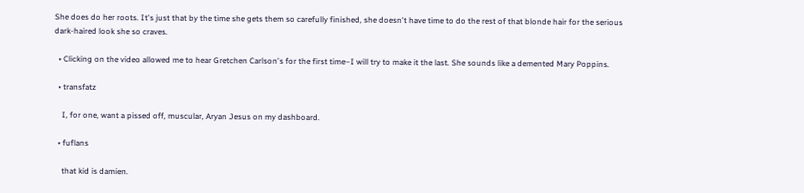She does do her roots. It's just that by the time she gets them so carefully finished, she doesn't have time to do the rest of that blonde hair for the serious dark-haired look she so craves.

  • Clicking on the video allowed me to hear Gretchen Carlson's for the first time–I will try to make it the last. She sounds like a demented Mary Poppins.

  • transfatz

    I, for one, want a pissed off, muscular, Aryan Jesus on my dashboard.

  • fuflans

    that kid is damien.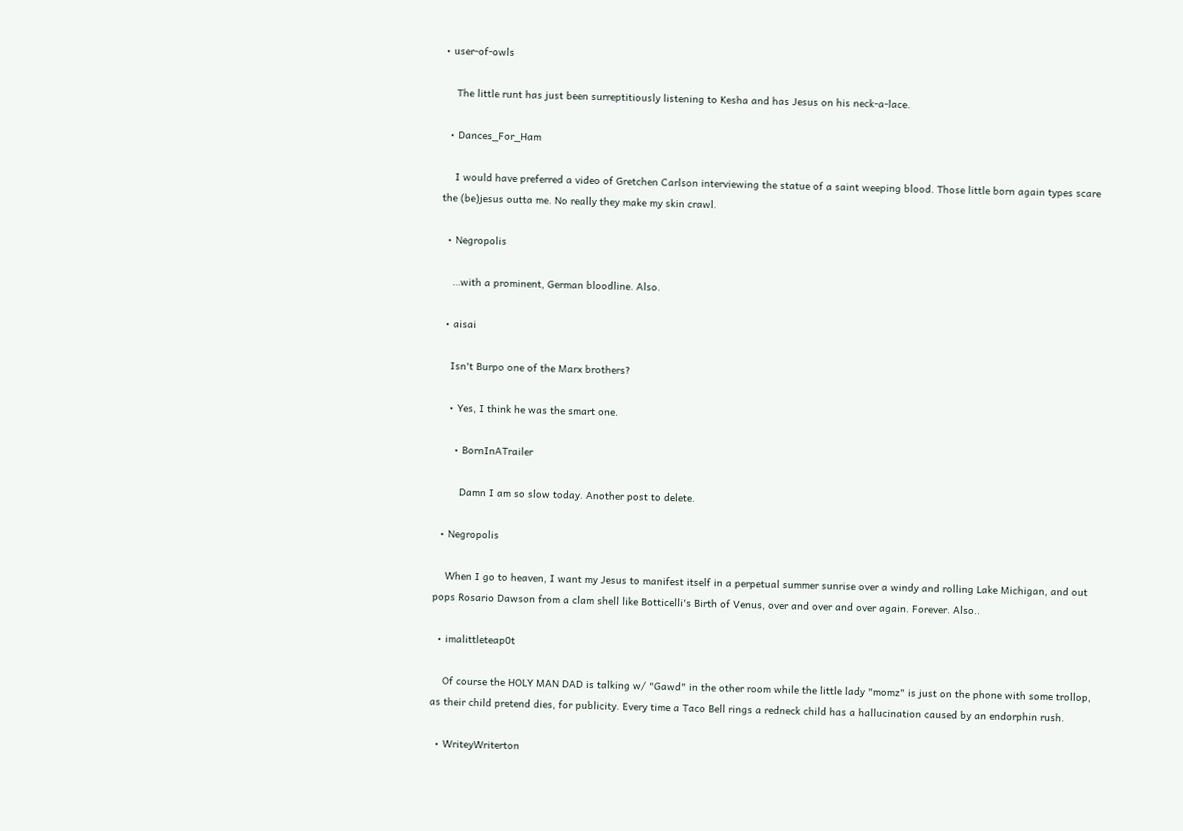• user-of-owls

    The little runt has just been surreptitiously listening to Kesha and has Jesus on his neck-a-lace.

  • Dances_For_Ham

    I would have preferred a video of Gretchen Carlson interviewing the statue of a saint weeping blood. Those little born again types scare the (be)jesus outta me. No really they make my skin crawl.

  • Negropolis

    …with a prominent, German bloodline. Also.

  • aisai

    Isn't Burpo one of the Marx brothers?

    • Yes, I think he was the smart one.

      • BornInATrailer

        Damn I am so slow today. Another post to delete.

  • Negropolis

    When I go to heaven, I want my Jesus to manifest itself in a perpetual summer sunrise over a windy and rolling Lake Michigan, and out pops Rosario Dawson from a clam shell like Botticelli's Birth of Venus, over and over and over again. Forever. Also..

  • imalittleteap0t

    Of course the HOLY MAN DAD is talking w/ "Gawd" in the other room while the little lady "momz" is just on the phone with some trollop, as their child pretend dies, for publicity. Every time a Taco Bell rings a redneck child has a hallucination caused by an endorphin rush.

  • WriteyWriterton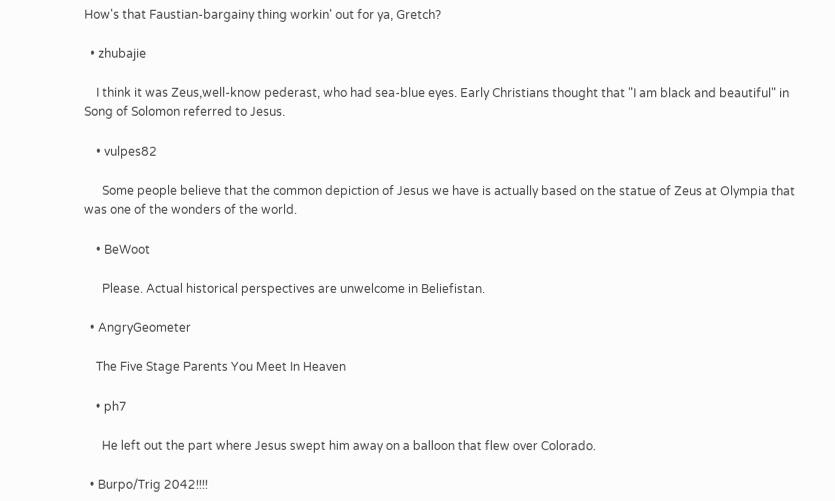How's that Faustian-bargainy thing workin' out for ya, Gretch?

  • zhubajie

    I think it was Zeus,well-know pederast, who had sea-blue eyes. Early Christians thought that "I am black and beautiful" in Song of Solomon referred to Jesus.

    • vulpes82

      Some people believe that the common depiction of Jesus we have is actually based on the statue of Zeus at Olympia that was one of the wonders of the world.

    • BeWoot

      Please. Actual historical perspectives are unwelcome in Beliefistan.

  • AngryGeometer

    The Five Stage Parents You Meet In Heaven

    • ph7

      He left out the part where Jesus swept him away on a balloon that flew over Colorado.

  • Burpo/Trig 2042!!!!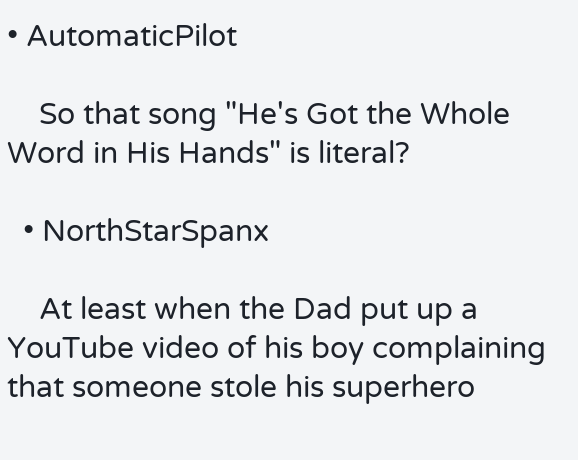• AutomaticPilot

    So that song "He's Got the Whole Word in His Hands" is literal?

  • NorthStarSpanx

    At least when the Dad put up a YouTube video of his boy complaining that someone stole his superhero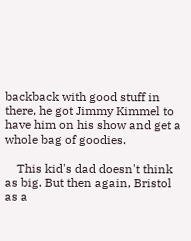backback with good stuff in there, he got Jimmy Kimmel to have him on his show and get a whole bag of goodies.

    This kid's dad doesn't think as big. But then again, Bristol as a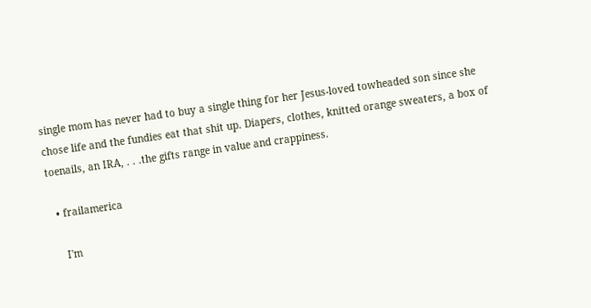single mom has never had to buy a single thing for her Jesus-loved towheaded son since she chose life and the fundies eat that shit up. Diapers, clothes, knitted orange sweaters, a box of toenails, an IRA, . . .the gifts range in value and crappiness.

  • frailamerica

    I'm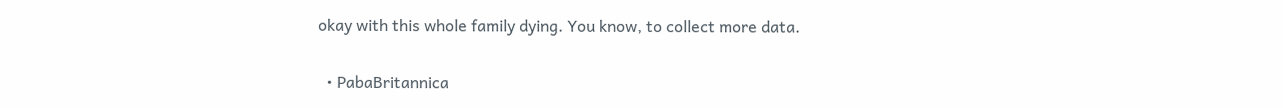okay with this whole family dying. You know, to collect more data.

  • PabaBritannica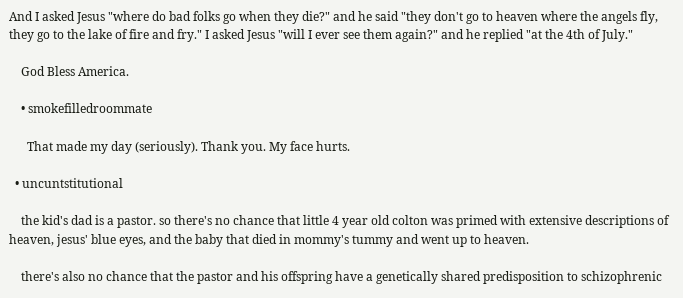And I asked Jesus "where do bad folks go when they die?" and he said "they don't go to heaven where the angels fly, they go to the lake of fire and fry." I asked Jesus "will I ever see them again?" and he replied "at the 4th of July."

    God Bless America.

    • smokefilledroommate

      That made my day (seriously). Thank you. My face hurts.

  • uncuntstitutional

    the kid's dad is a pastor. so there's no chance that little 4 year old colton was primed with extensive descriptions of heaven, jesus' blue eyes, and the baby that died in mommy's tummy and went up to heaven.

    there's also no chance that the pastor and his offspring have a genetically shared predisposition to schizophrenic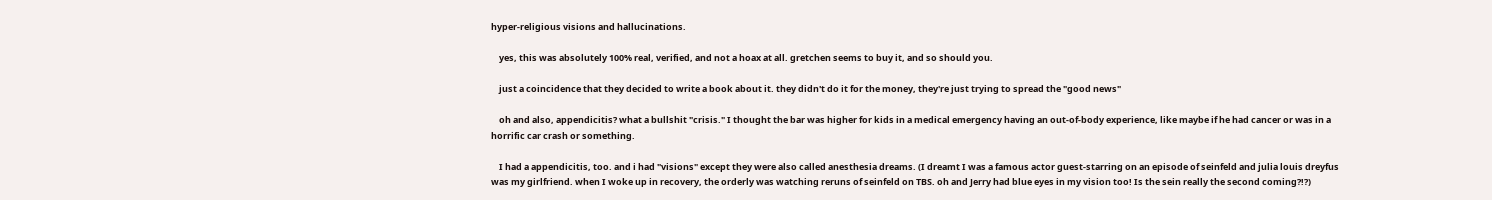hyper-religious visions and hallucinations.

    yes, this was absolutely 100% real, verified, and not a hoax at all. gretchen seems to buy it, and so should you.

    just a coincidence that they decided to write a book about it. they didn't do it for the money, they're just trying to spread the "good news"

    oh and also, appendicitis? what a bullshit "crisis." I thought the bar was higher for kids in a medical emergency having an out-of-body experience, like maybe if he had cancer or was in a horrific car crash or something.

    I had a appendicitis, too. and i had "visions" except they were also called anesthesia dreams. (I dreamt I was a famous actor guest-starring on an episode of seinfeld and julia louis dreyfus was my girlfriend. when I woke up in recovery, the orderly was watching reruns of seinfeld on TBS. oh and Jerry had blue eyes in my vision too! Is the sein really the second coming?!?)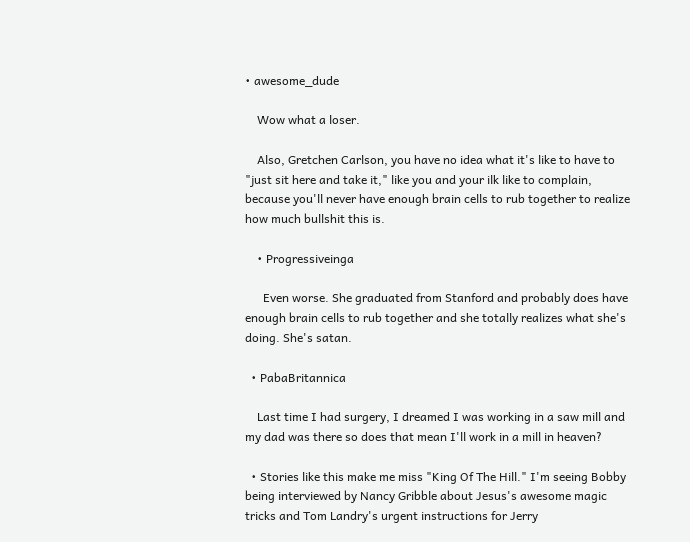• awesome_dude

    Wow what a loser.

    Also, Gretchen Carlson, you have no idea what it's like to have to "just sit here and take it," like you and your ilk like to complain, because you'll never have enough brain cells to rub together to realize how much bullshit this is.

    • Progressiveinga

      Even worse. She graduated from Stanford and probably does have enough brain cells to rub together and she totally realizes what she's doing. She's satan.

  • PabaBritannica

    Last time I had surgery, I dreamed I was working in a saw mill and my dad was there so does that mean I'll work in a mill in heaven?

  • Stories like this make me miss "King Of The Hill." I'm seeing Bobby being interviewed by Nancy Gribble about Jesus's awesome magic tricks and Tom Landry's urgent instructions for Jerry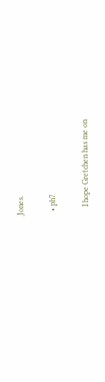Jones.

  • ph7

    I hope Gretchen has me on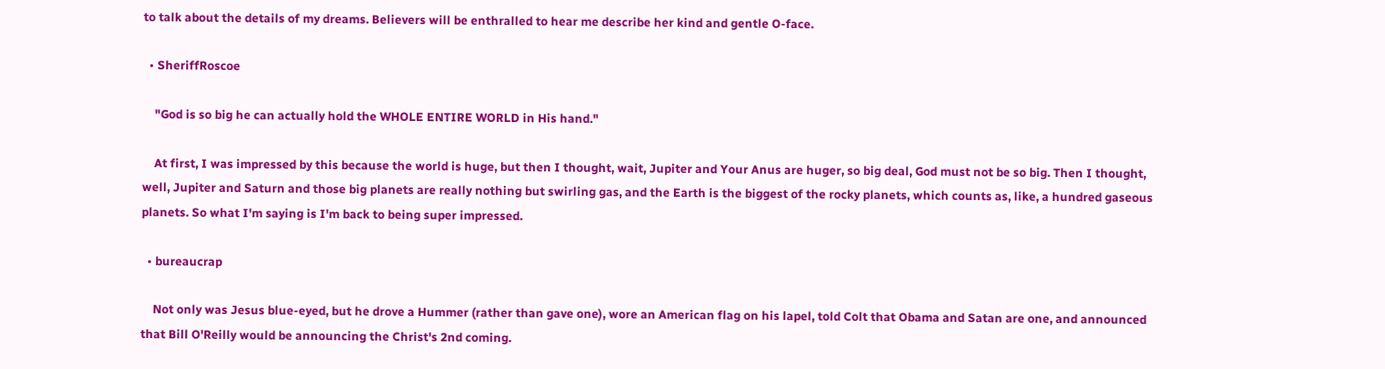to talk about the details of my dreams. Believers will be enthralled to hear me describe her kind and gentle O-face.

  • SheriffRoscoe

    "God is so big he can actually hold the WHOLE ENTIRE WORLD in His hand."

    At first, I was impressed by this because the world is huge, but then I thought, wait, Jupiter and Your Anus are huger, so big deal, God must not be so big. Then I thought, well, Jupiter and Saturn and those big planets are really nothing but swirling gas, and the Earth is the biggest of the rocky planets, which counts as, like, a hundred gaseous planets. So what I'm saying is I'm back to being super impressed.

  • bureaucrap

    Not only was Jesus blue-eyed, but he drove a Hummer (rather than gave one), wore an American flag on his lapel, told Colt that Obama and Satan are one, and announced that Bill O'Reilly would be announcing the Christ's 2nd coming.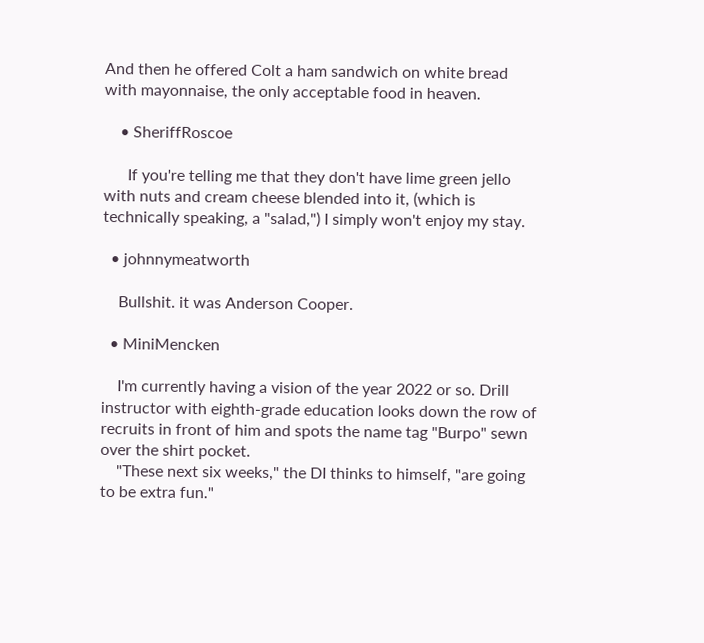And then he offered Colt a ham sandwich on white bread with mayonnaise, the only acceptable food in heaven.

    • SheriffRoscoe

      If you're telling me that they don't have lime green jello with nuts and cream cheese blended into it, (which is technically speaking, a "salad,") I simply won't enjoy my stay.

  • johnnymeatworth

    Bullshit. it was Anderson Cooper.

  • MiniMencken

    I'm currently having a vision of the year 2022 or so. Drill instructor with eighth-grade education looks down the row of recruits in front of him and spots the name tag "Burpo" sewn over the shirt pocket.
    "These next six weeks," the DI thinks to himself, "are going to be extra fun."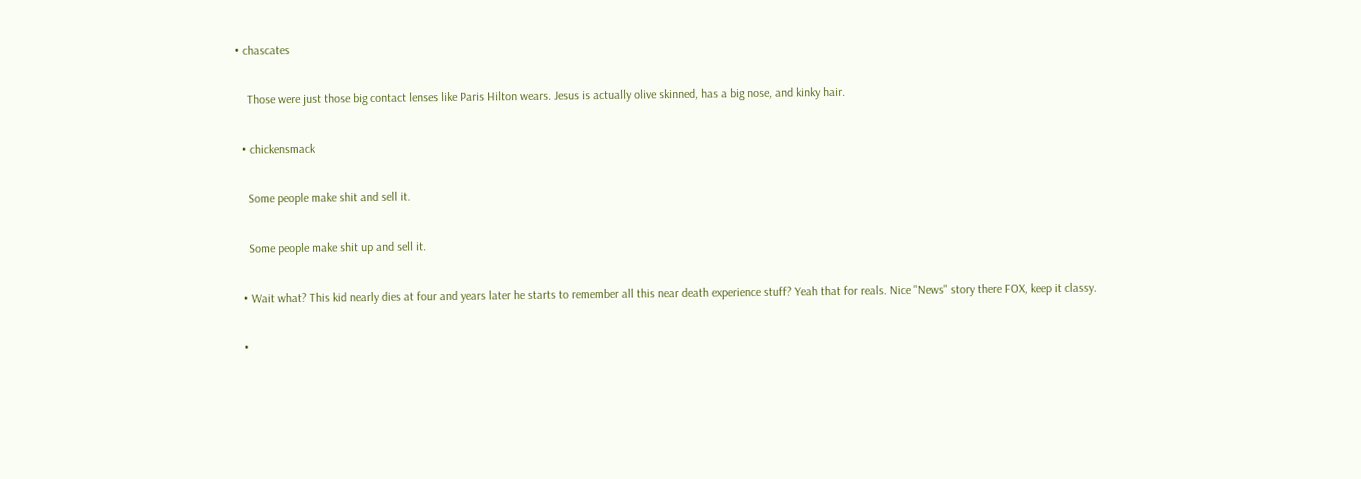• chascates

    Those were just those big contact lenses like Paris Hilton wears. Jesus is actually olive skinned, has a big nose, and kinky hair.

  • chickensmack

    Some people make shit and sell it.

    Some people make shit up and sell it.

  • Wait what? This kid nearly dies at four and years later he starts to remember all this near death experience stuff? Yeah that for reals. Nice "News" story there FOX, keep it classy.

  •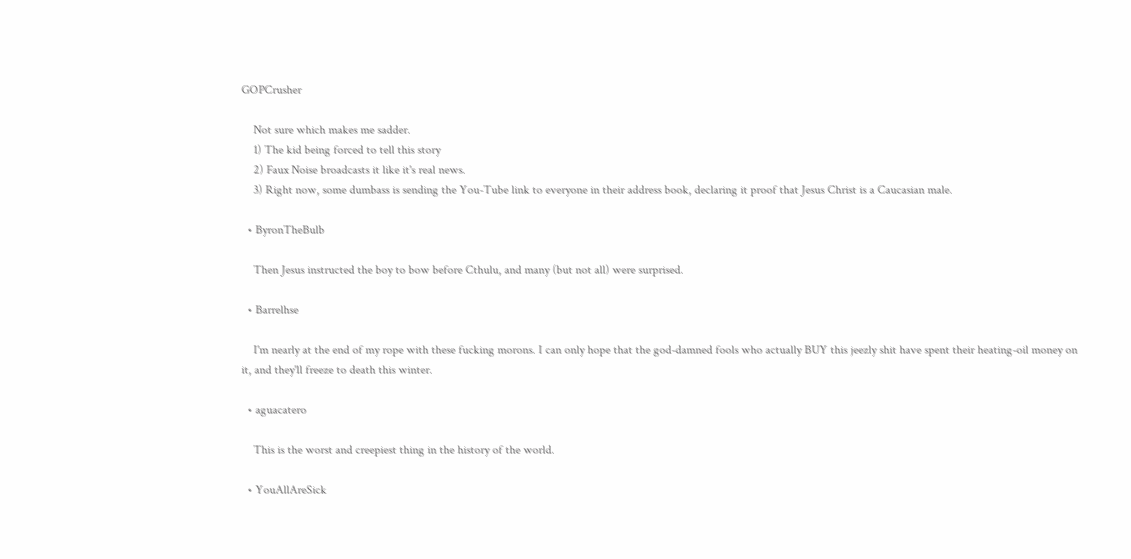GOPCrusher

    Not sure which makes me sadder.
    1) The kid being forced to tell this story
    2) Faux Noise broadcasts it like it's real news.
    3) Right now, some dumbass is sending the You-Tube link to everyone in their address book, declaring it proof that Jesus Christ is a Caucasian male.

  • ByronTheBulb

    Then Jesus instructed the boy to bow before Cthulu, and many (but not all) were surprised.

  • Barrelhse

    I'm nearly at the end of my rope with these fucking morons. I can only hope that the god-damned fools who actually BUY this jeezly shit have spent their heating-oil money on it, and they'll freeze to death this winter.

  • aguacatero

    This is the worst and creepiest thing in the history of the world.

  • YouAllAreSick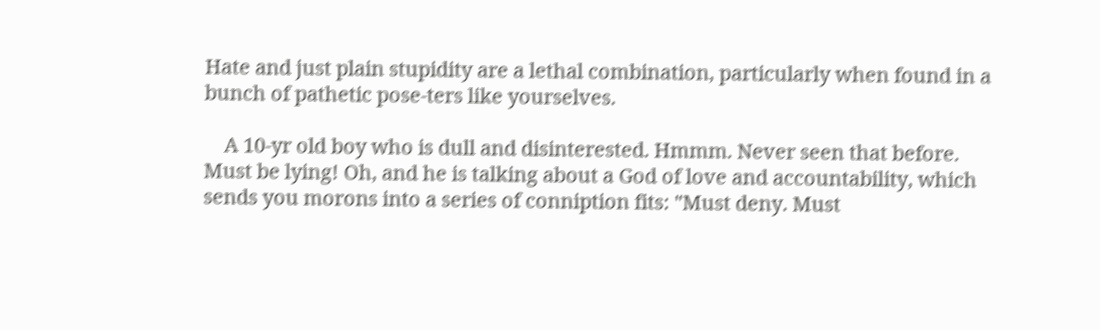Hate and just plain stupidity are a lethal combination, particularly when found in a bunch of pathetic pose-ters like yourselves.

    A 10-yr old boy who is dull and disinterested. Hmmm. Never seen that before. Must be lying! Oh, and he is talking about a God of love and accountability, which sends you morons into a series of conniption fits: "Must deny. Must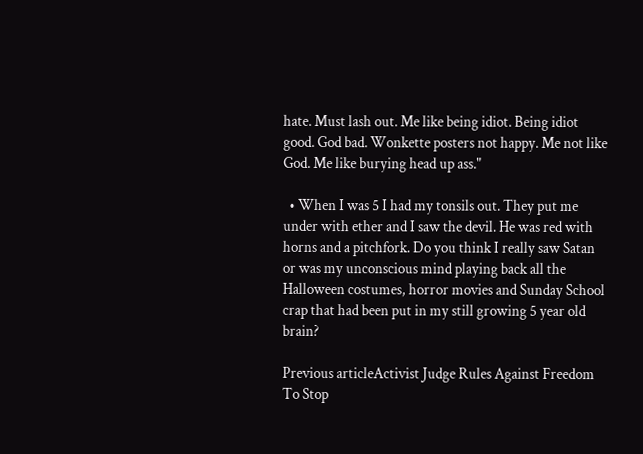hate. Must lash out. Me like being idiot. Being idiot good. God bad. Wonkette posters not happy. Me not like God. Me like burying head up ass."

  • When I was 5 I had my tonsils out. They put me under with ether and I saw the devil. He was red with horns and a pitchfork. Do you think I really saw Satan or was my unconscious mind playing back all the Halloween costumes, horror movies and Sunday School crap that had been put in my still growing 5 year old brain?

Previous articleActivist Judge Rules Against Freedom To Stop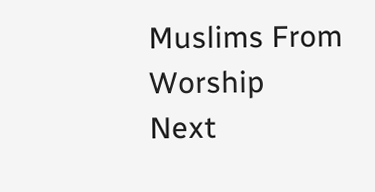Muslims From Worship
Next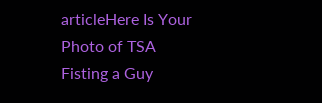articleHere Is Your Photo of TSA Fisting a Guy